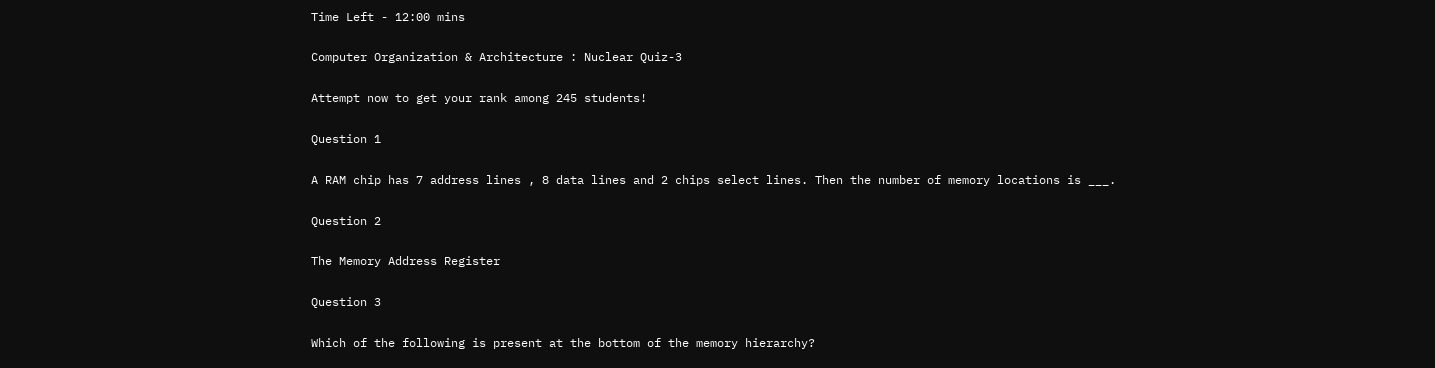Time Left - 12:00 mins

Computer Organization & Architecture : Nuclear Quiz-3

Attempt now to get your rank among 245 students!

Question 1

A RAM chip has 7 address lines , 8 data lines and 2 chips select lines. Then the number of memory locations is ___.

Question 2

The Memory Address Register

Question 3

Which of the following is present at the bottom of the memory hierarchy?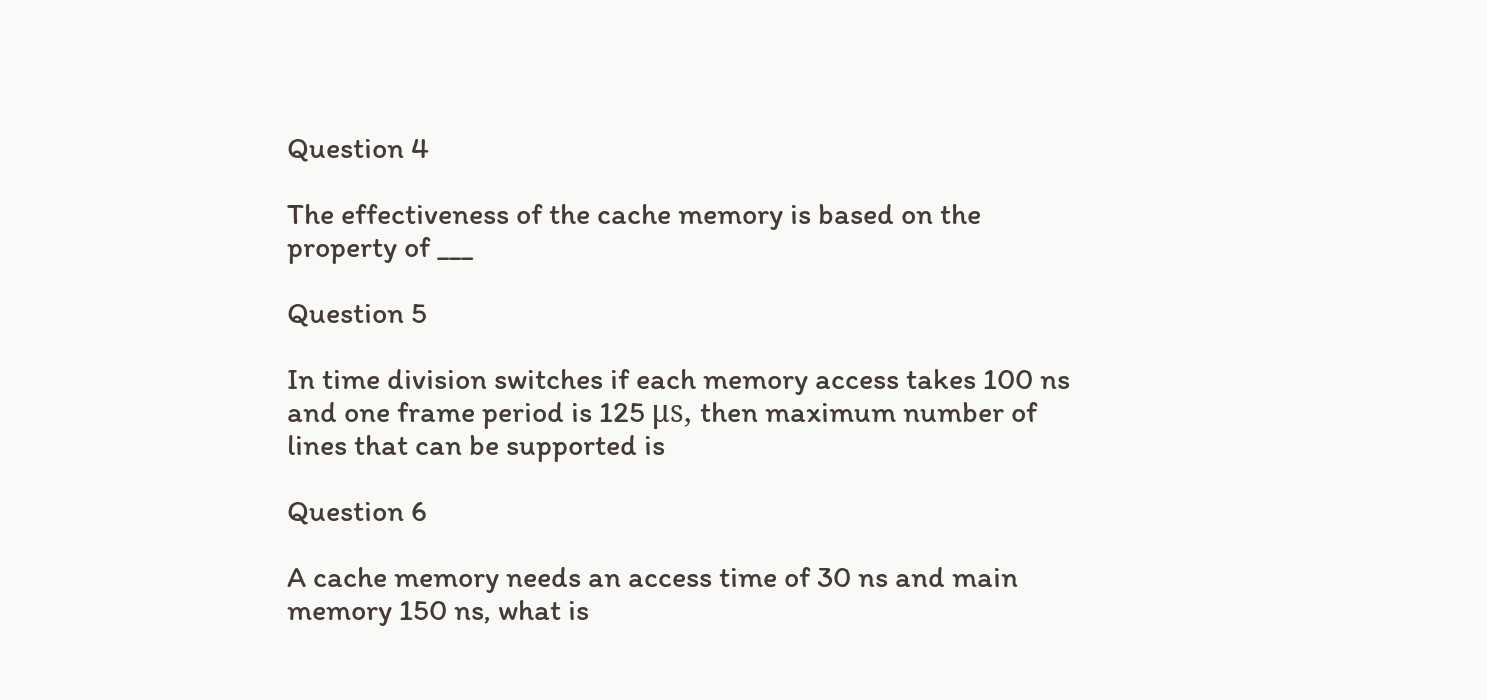Question 4

The effectiveness of the cache memory is based on the property of ___

Question 5

In time division switches if each memory access takes 100 ns and one frame period is 125 μs, then maximum number of lines that can be supported is

Question 6

A cache memory needs an access time of 30 ns and main memory 150 ns, what is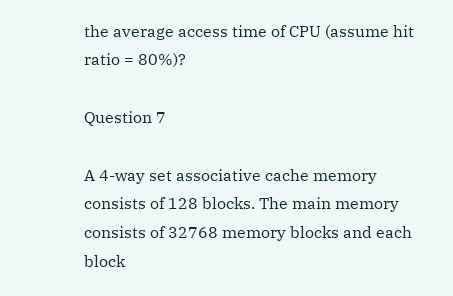the average access time of CPU (assume hit ratio = 80%)?

Question 7

A 4-way set associative cache memory consists of 128 blocks. The main memory consists of 32768 memory blocks and each block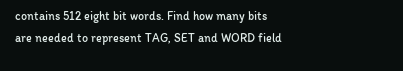contains 512 eight bit words. Find how many bits are needed to represent TAG, SET and WORD field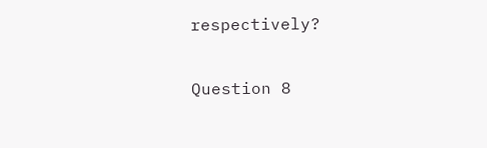respectively?

Question 8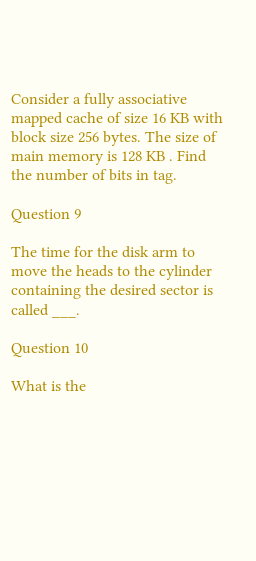Consider a fully associative mapped cache of size 16 KB with block size 256 bytes. The size of main memory is 128 KB . Find the number of bits in tag.

Question 9

The time for the disk arm to move the heads to the cylinder containing the desired sector is called ___.

Question 10

What is the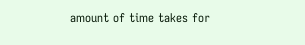amount of time takes for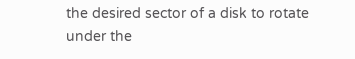the desired sector of a disk to rotate under the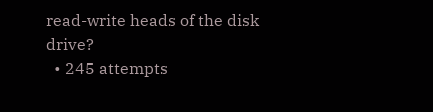read-write heads of the disk drive?
  • 245 attempts